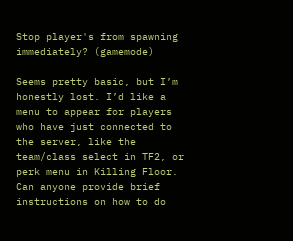Stop player's from spawning immediately? (gamemode)

Seems pretty basic, but I’m honestly lost. I’d like a menu to appear for players who have just connected to the server, like the team/class select in TF2, or perk menu in Killing Floor. Can anyone provide brief instructions on how to do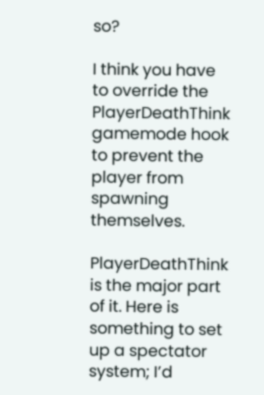so?

I think you have to override the PlayerDeathThink gamemode hook to prevent the player from spawning themselves.

PlayerDeathThink is the major part of it. Here is something to set up a spectator system; I’d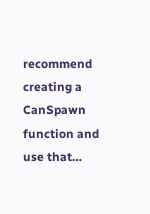recommend creating a CanSpawn function and use that…